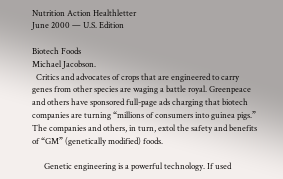Nutrition Action Healthletter
June 2000 — U.S. Edition

Biotech Foods
Michael Jacobson.
  Critics and advocates of crops that are engineered to carry genes from other species are waging a battle royal. Greenpeace and others have sponsored full-page ads charging that biotech companies are turning “millions of consumers into guinea pigs.” The companies and others, in turn, extol the safety and benefits of “GM” (genetically modified) foods.

      Genetic engineering is a powerful technology. If used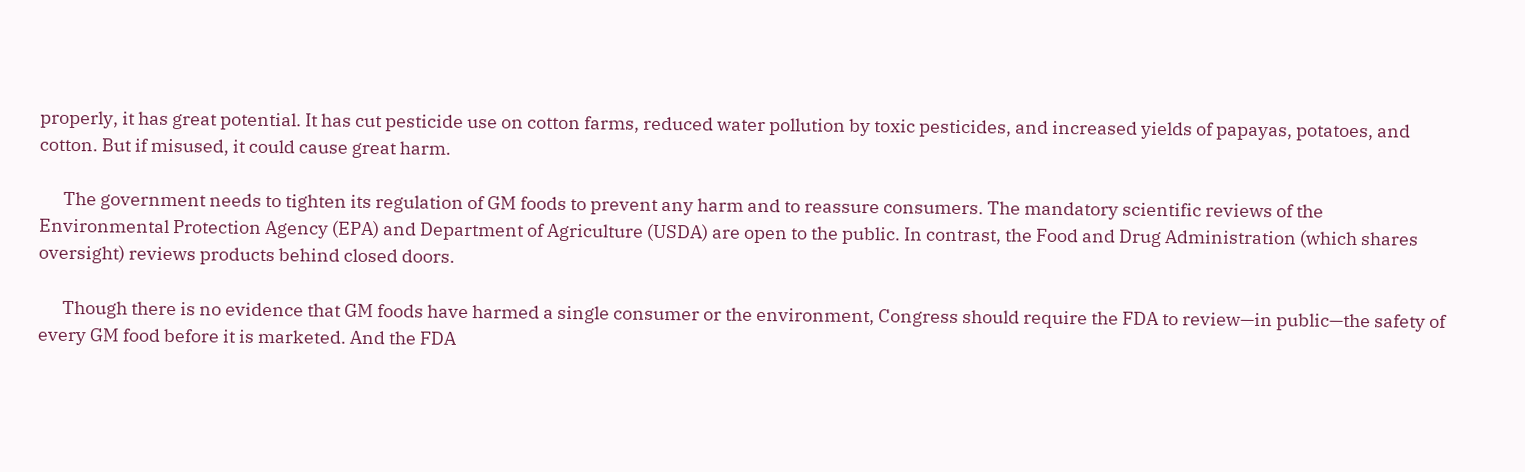properly, it has great potential. It has cut pesticide use on cotton farms, reduced water pollution by toxic pesticides, and increased yields of papayas, potatoes, and cotton. But if misused, it could cause great harm.

      The government needs to tighten its regulation of GM foods to prevent any harm and to reassure consumers. The mandatory scientific reviews of the Environmental Protection Agency (EPA) and Department of Agriculture (USDA) are open to the public. In contrast, the Food and Drug Administration (which shares oversight) reviews products behind closed doors.

      Though there is no evidence that GM foods have harmed a single consumer or the environment, Congress should require the FDA to review—in public—the safety of every GM food before it is marketed. And the FDA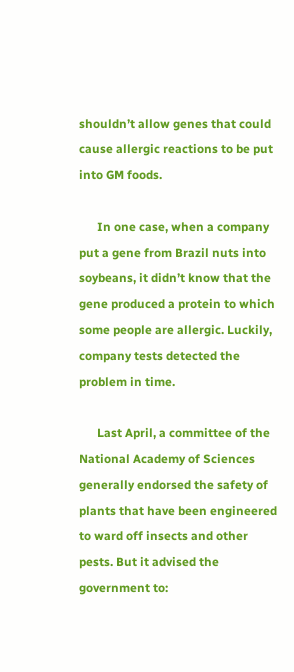shouldn’t allow genes that could cause allergic reactions to be put into GM foods.

      In one case, when a company put a gene from Brazil nuts into soybeans, it didn’t know that the gene produced a protein to which some people are allergic. Luckily, company tests detected the problem in time.

      Last April, a committee of the National Academy of Sciences generally endorsed the safety of plants that have been engineered to ward off insects and other pests. But it advised the government to: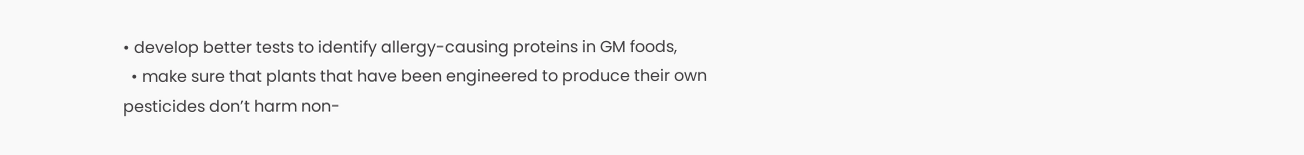• develop better tests to identify allergy-causing proteins in GM foods,
  • make sure that plants that have been engineered to produce their own pesticides don’t harm non-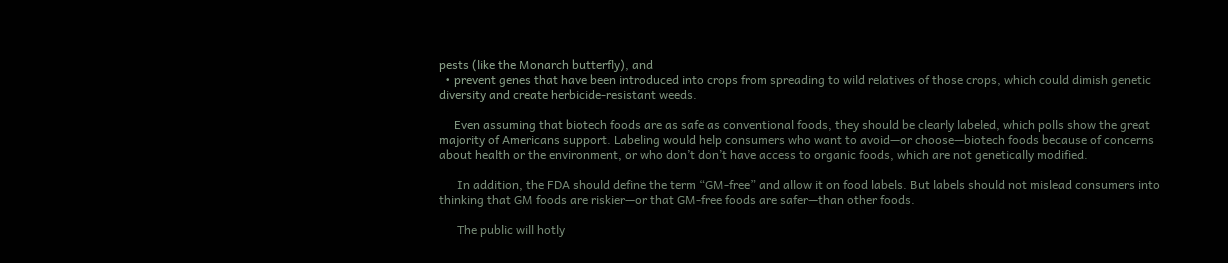pests (like the Monarch butterfly), and
  • prevent genes that have been introduced into crops from spreading to wild relatives of those crops, which could dimish genetic diversity and create herbicide-resistant weeds.

     Even assuming that biotech foods are as safe as conventional foods, they should be clearly labeled, which polls show the great majority of Americans support. Labeling would help consumers who want to avoid—or choose—biotech foods because of concerns about health or the environment, or who don’t don’t have access to organic foods, which are not genetically modified.

      In addition, the FDA should define the term “GM-free” and allow it on food labels. But labels should not mislead consumers into thinking that GM foods are riskier—or that GM-free foods are safer—than other foods.

      The public will hotly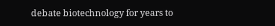debate biotechnology for years to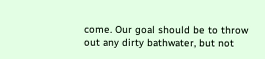come. Our goal should be to throw out any dirty bathwater, but not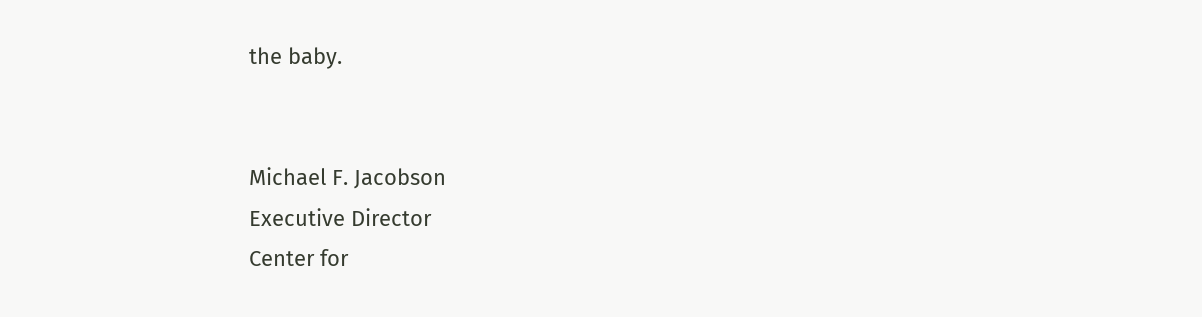the baby.


Michael F. Jacobson
Executive Director
Center for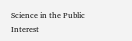Science in the Public Interest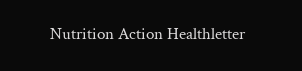Nutrition Action Healthletter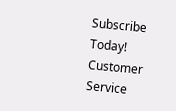Subscribe Today! Customer Service